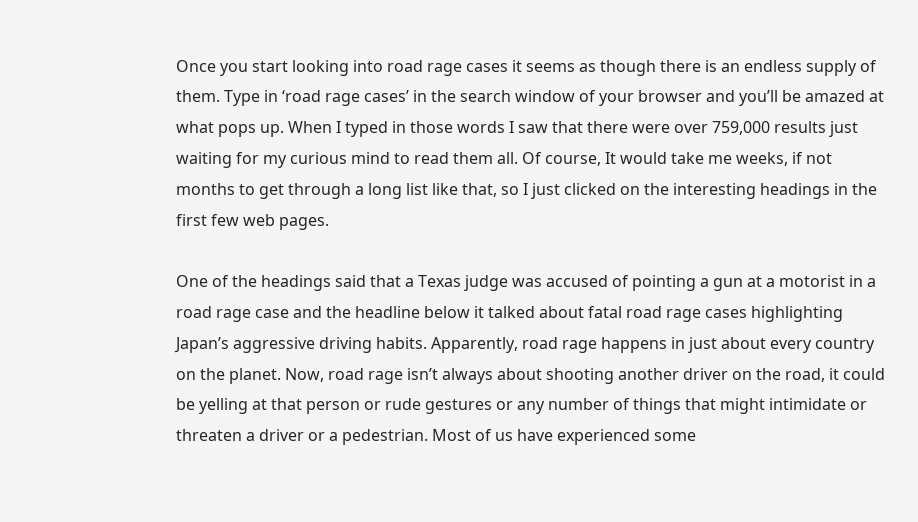Once you start looking into road rage cases it seems as though there is an endless supply of them. Type in ‘road rage cases’ in the search window of your browser and you’ll be amazed at what pops up. When I typed in those words I saw that there were over 759,000 results just waiting for my curious mind to read them all. Of course, It would take me weeks, if not months to get through a long list like that, so I just clicked on the interesting headings in the first few web pages.

One of the headings said that a Texas judge was accused of pointing a gun at a motorist in a road rage case and the headline below it talked about fatal road rage cases highlighting Japan’s aggressive driving habits. Apparently, road rage happens in just about every country on the planet. Now, road rage isn’t always about shooting another driver on the road, it could be yelling at that person or rude gestures or any number of things that might intimidate or threaten a driver or a pedestrian. Most of us have experienced some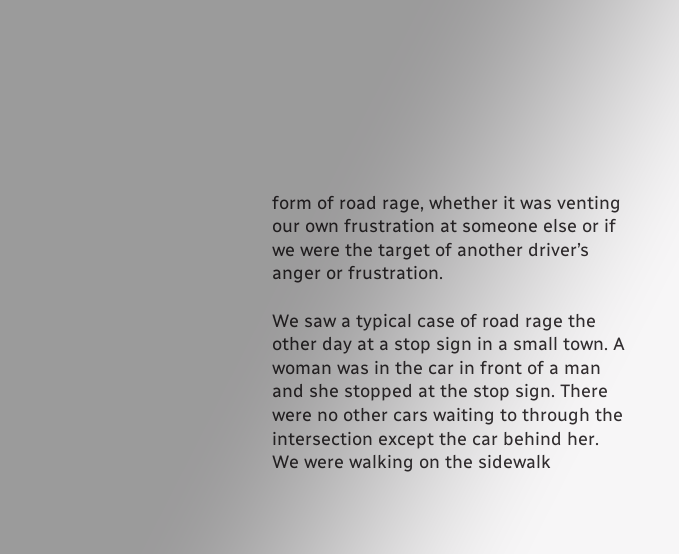form of road rage, whether it was venting our own frustration at someone else or if we were the target of another driver’s anger or frustration.

We saw a typical case of road rage the other day at a stop sign in a small town. A woman was in the car in front of a man and she stopped at the stop sign. There were no other cars waiting to through the intersection except the car behind her. We were walking on the sidewalk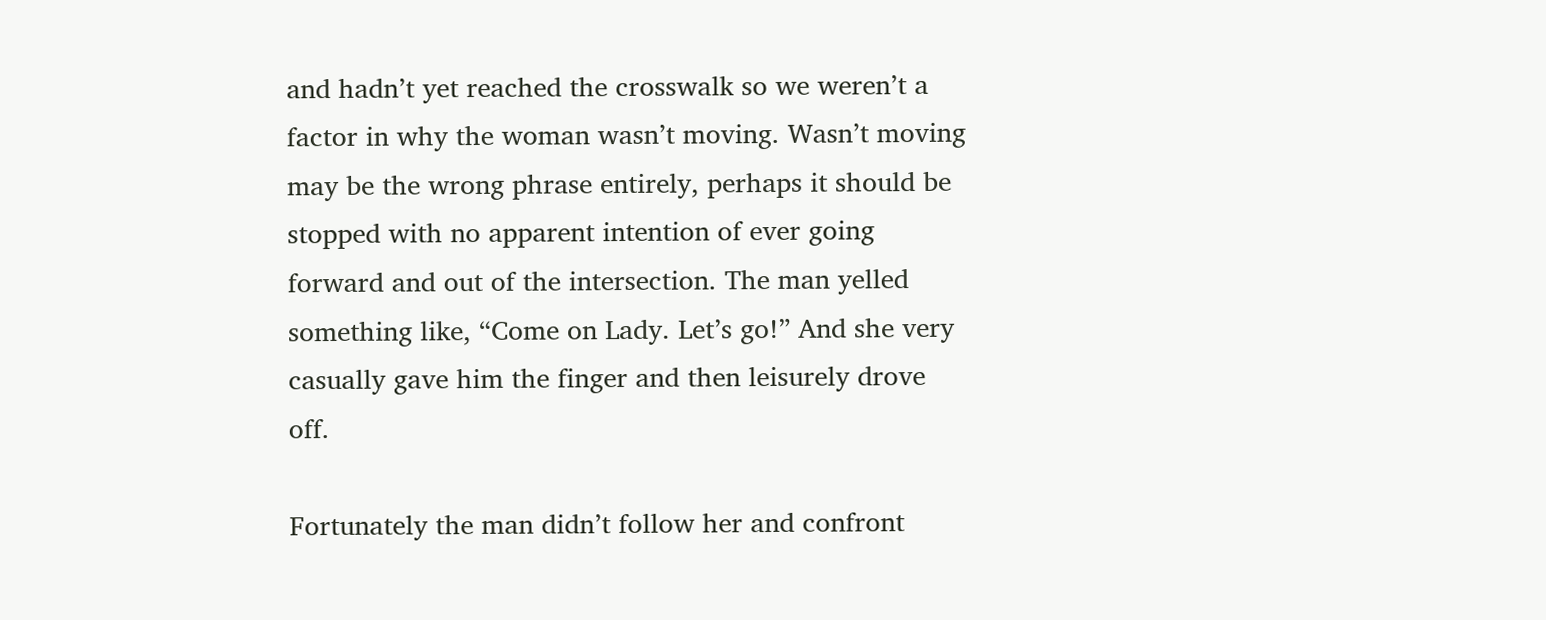and hadn’t yet reached the crosswalk so we weren’t a factor in why the woman wasn’t moving. Wasn’t moving may be the wrong phrase entirely, perhaps it should be stopped with no apparent intention of ever going forward and out of the intersection. The man yelled something like, “Come on Lady. Let’s go!” And she very casually gave him the finger and then leisurely drove off.

Fortunately the man didn’t follow her and confront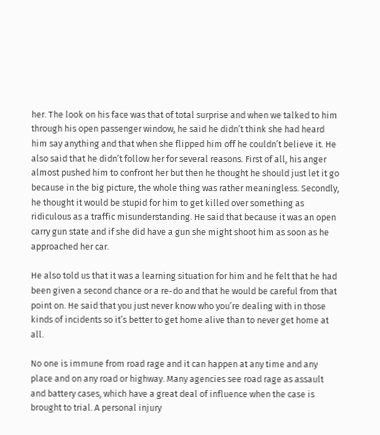her. The look on his face was that of total surprise and when we talked to him through his open passenger window, he said he didn’t think she had heard him say anything and that when she flipped him off he couldn’t believe it. He also said that he didn’t follow her for several reasons. First of all, his anger almost pushed him to confront her but then he thought he should just let it go because in the big picture, the whole thing was rather meaningless. Secondly, he thought it would be stupid for him to get killed over something as ridiculous as a traffic misunderstanding. He said that because it was an open carry gun state and if she did have a gun she might shoot him as soon as he approached her car.

He also told us that it was a learning situation for him and he felt that he had been given a second chance or a re-do and that he would be careful from that point on. He said that you just never know who you’re dealing with in those kinds of incidents so it’s better to get home alive than to never get home at all.

No one is immune from road rage and it can happen at any time and any place and on any road or highway. Many agencies see road rage as assault and battery cases, which have a great deal of influence when the case is brought to trial. A personal injury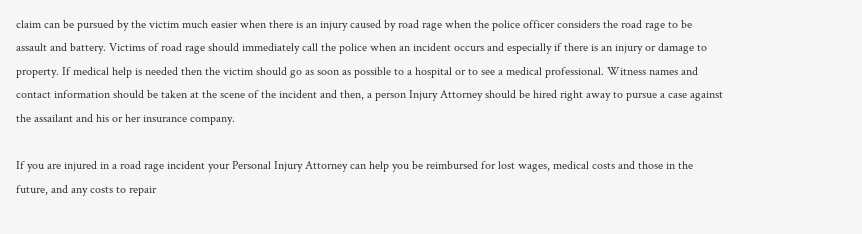claim can be pursued by the victim much easier when there is an injury caused by road rage when the police officer considers the road rage to be assault and battery. Victims of road rage should immediately call the police when an incident occurs and especially if there is an injury or damage to property. If medical help is needed then the victim should go as soon as possible to a hospital or to see a medical professional. Witness names and contact information should be taken at the scene of the incident and then, a person Injury Attorney should be hired right away to pursue a case against the assailant and his or her insurance company.

If you are injured in a road rage incident your Personal Injury Attorney can help you be reimbursed for lost wages, medical costs and those in the future, and any costs to repair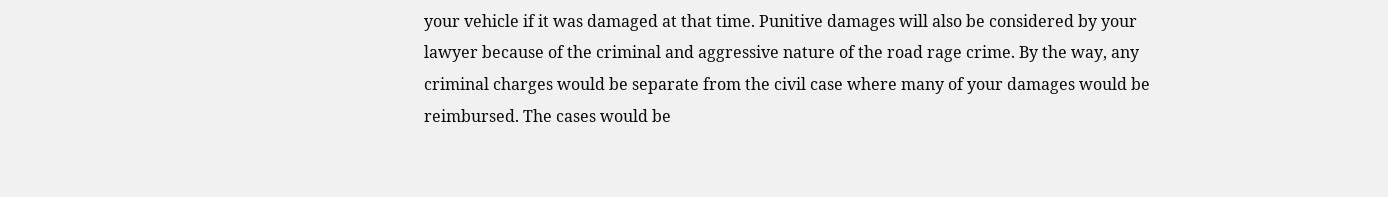your vehicle if it was damaged at that time. Punitive damages will also be considered by your lawyer because of the criminal and aggressive nature of the road rage crime. By the way, any criminal charges would be separate from the civil case where many of your damages would be reimbursed. The cases would be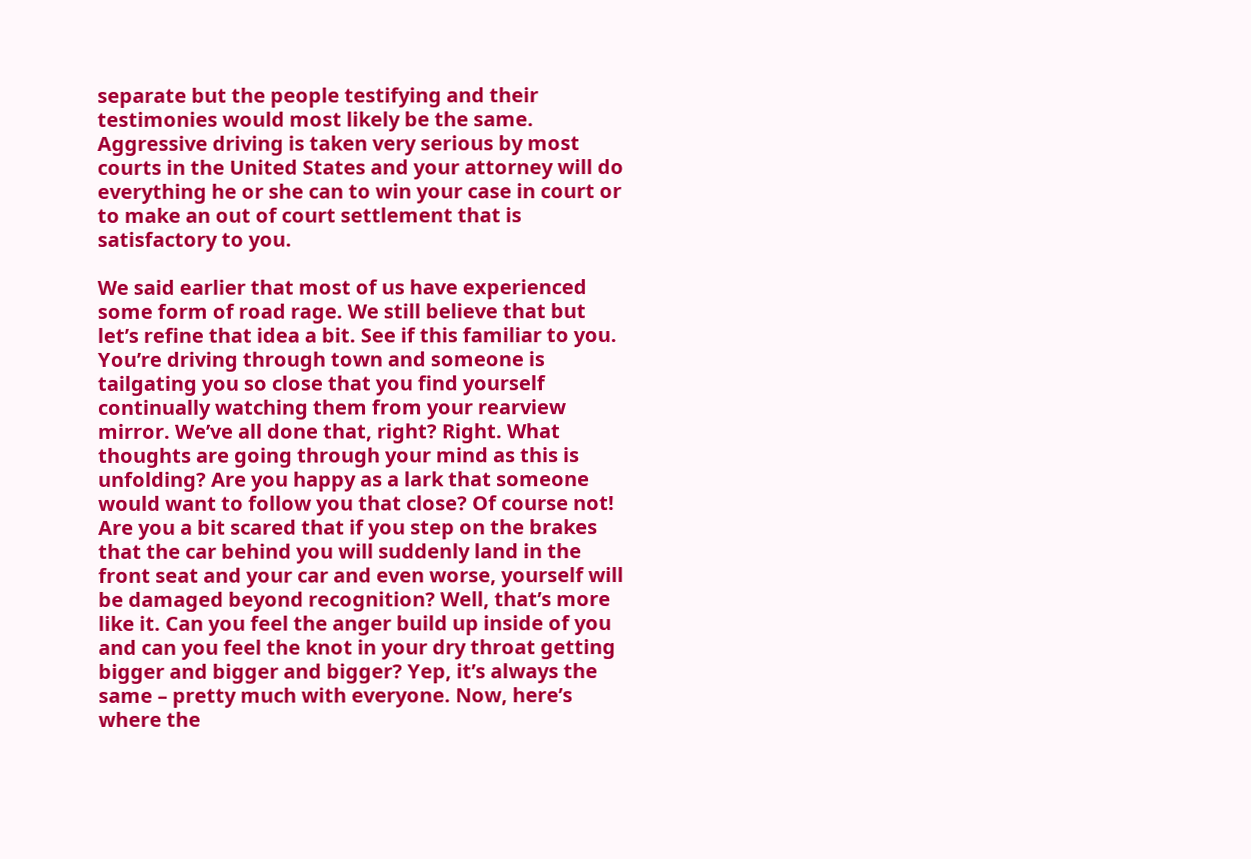separate but the people testifying and their testimonies would most likely be the same. Aggressive driving is taken very serious by most courts in the United States and your attorney will do everything he or she can to win your case in court or to make an out of court settlement that is satisfactory to you.

We said earlier that most of us have experienced some form of road rage. We still believe that but let’s refine that idea a bit. See if this familiar to you. You’re driving through town and someone is tailgating you so close that you find yourself continually watching them from your rearview mirror. We’ve all done that, right? Right. What thoughts are going through your mind as this is unfolding? Are you happy as a lark that someone would want to follow you that close? Of course not! Are you a bit scared that if you step on the brakes that the car behind you will suddenly land in the front seat and your car and even worse, yourself will be damaged beyond recognition? Well, that’s more like it. Can you feel the anger build up inside of you and can you feel the knot in your dry throat getting bigger and bigger and bigger? Yep, it’s always the same – pretty much with everyone. Now, here’s where the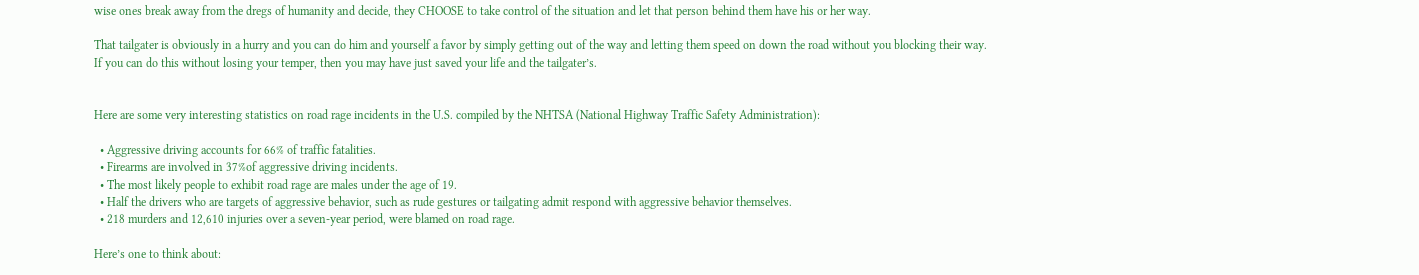wise ones break away from the dregs of humanity and decide, they CHOOSE to take control of the situation and let that person behind them have his or her way.

That tailgater is obviously in a hurry and you can do him and yourself a favor by simply getting out of the way and letting them speed on down the road without you blocking their way. If you can do this without losing your temper, then you may have just saved your life and the tailgater’s.


Here are some very interesting statistics on road rage incidents in the U.S. compiled by the NHTSA (National Highway Traffic Safety Administration):

  • Aggressive driving accounts for 66% of traffic fatalities.
  • Firearms are involved in 37%of aggressive driving incidents.
  • The most likely people to exhibit road rage are males under the age of 19.
  • Half the drivers who are targets of aggressive behavior, such as rude gestures or tailgating admit respond with aggressive behavior themselves.
  • 218 murders and 12,610 injuries over a seven-year period, were blamed on road rage.

Here’s one to think about: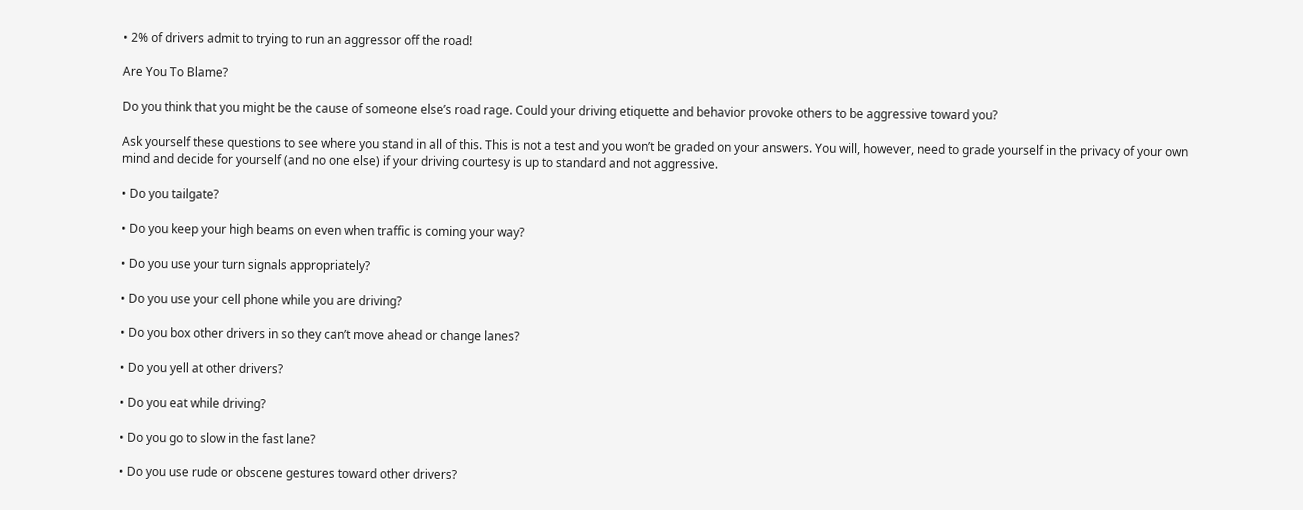• 2% of drivers admit to trying to run an aggressor off the road!

Are You To Blame?

Do you think that you might be the cause of someone else’s road rage. Could your driving etiquette and behavior provoke others to be aggressive toward you?

Ask yourself these questions to see where you stand in all of this. This is not a test and you won’t be graded on your answers. You will, however, need to grade yourself in the privacy of your own mind and decide for yourself (and no one else) if your driving courtesy is up to standard and not aggressive.

• Do you tailgate?

• Do you keep your high beams on even when traffic is coming your way?

• Do you use your turn signals appropriately?

• Do you use your cell phone while you are driving?

• Do you box other drivers in so they can’t move ahead or change lanes?

• Do you yell at other drivers?

• Do you eat while driving?

• Do you go to slow in the fast lane?

• Do you use rude or obscene gestures toward other drivers?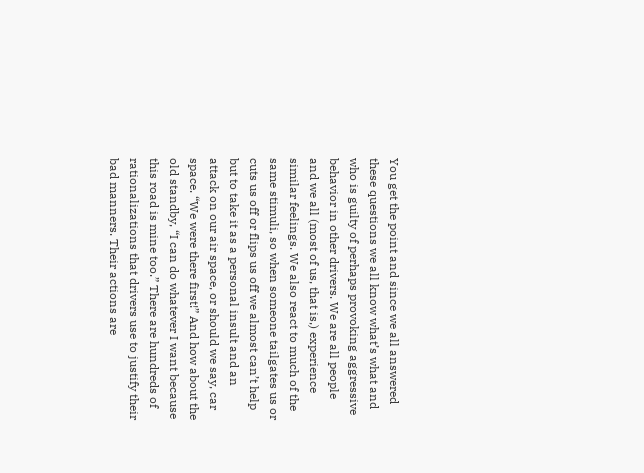You get the point and since we all answered these questions we all know what’s what and who is guilty of perhaps provoking aggressive behavior in other drivers. We are all people and we all (most of us, that is,) experience similar feelings. We also react to much of the same stimuli, so when someone tailgates us or cuts us off or flips us off we almost can’t help but to take it as a personal insult and an attack on our air space, or should we say, car space. “We were there first!” And how about the old standby, “I can do whatever I want because this road is mine too.” There are hundreds of rationalizations that drivers use to justify their bad manners. Their actions are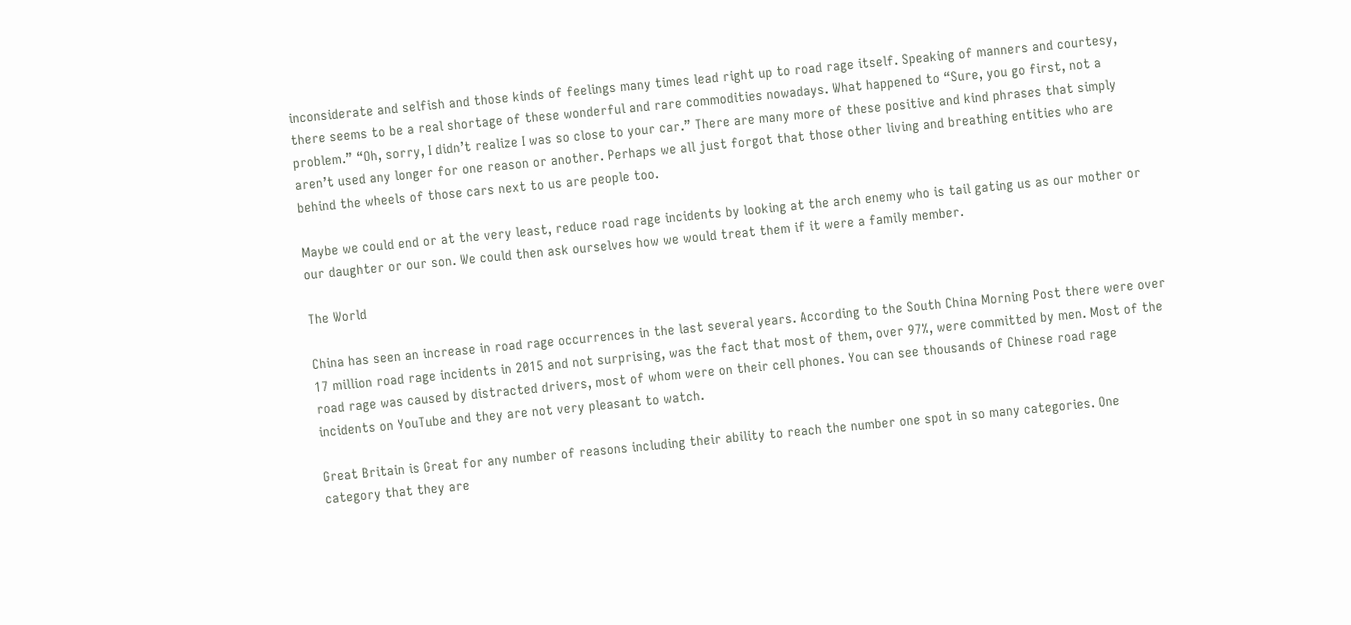inconsiderate and selfish and those kinds of feelings many times lead right up to road rage itself. Speaking of manners and courtesy, there seems to be a real shortage of these wonderful and rare commodities nowadays. What happened to “Sure, you go first, not a problem.” “Oh, sorry, I didn’t realize I was so close to your car.” There are many more of these positive and kind phrases that simply aren’t used any longer for one reason or another. Perhaps we all just forgot that those other living and breathing entities who are behind the wheels of those cars next to us are people too.

Maybe we could end or at the very least, reduce road rage incidents by looking at the arch enemy who is tail gating us as our mother or our daughter or our son. We could then ask ourselves how we would treat them if it were a family member.

The World

China has seen an increase in road rage occurrences in the last several years. According to the South China Morning Post there were over 17 million road rage incidents in 2015 and not surprising, was the fact that most of them, over 97%, were committed by men. Most of the road rage was caused by distracted drivers, most of whom were on their cell phones. You can see thousands of Chinese road rage incidents on YouTube and they are not very pleasant to watch.

Great Britain is Great for any number of reasons including their ability to reach the number one spot in so many categories. One category that they are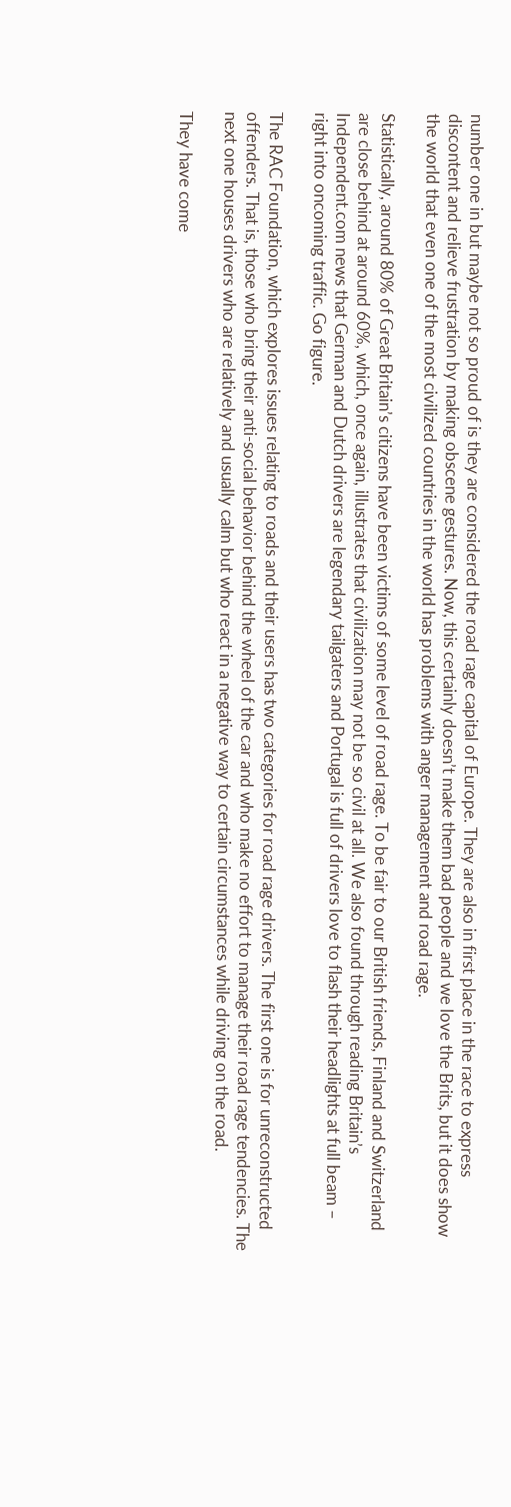number one in but maybe not so proud of is they are considered the road rage capital of Europe. They are also in first place in the race to express discontent and relieve frustration by making obscene gestures. Now, this certainly doesn’t make them bad people and we love the Brits, but it does show the world that even one of the most civilized countries in the world has problems with anger management and road rage.

Statistically, around 80% of Great Britain’s citizens have been victims of some level of road rage. To be fair to our British friends, Finland and Switzerland are close behind at around 60%, which, once again, illustrates that civilization may not be so civil at all. We also found through reading Britain’s Independent.com news that German and Dutch drivers are legendary tailgaters and Portugal is full of drivers love to flash their headlights at full beam – right into oncoming traffic. Go figure.

The RAC Foundation, which explores issues relating to roads and their users has two categories for road rage drivers. The first one is for unreconstructed offenders. That is, those who bring their anti-social behavior behind the wheel of the car and who make no effort to manage their road rage tendencies. The next one houses drivers who are relatively and usually calm but who react in a negative way to certain circumstances while driving on the road.

They have come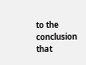to the conclusion that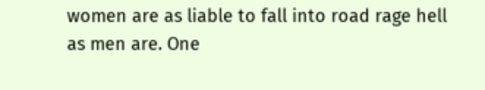women are as liable to fall into road rage hell as men are. One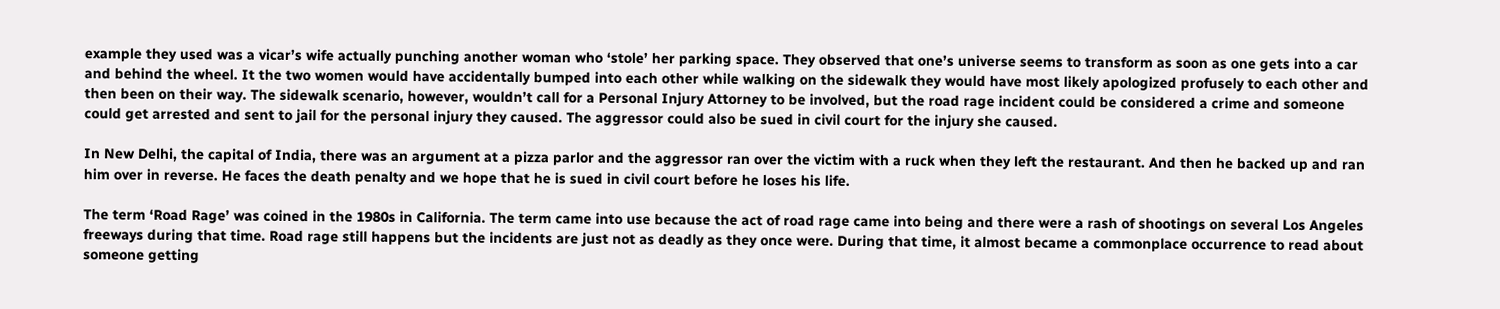example they used was a vicar’s wife actually punching another woman who ‘stole’ her parking space. They observed that one’s universe seems to transform as soon as one gets into a car and behind the wheel. It the two women would have accidentally bumped into each other while walking on the sidewalk they would have most likely apologized profusely to each other and then been on their way. The sidewalk scenario, however, wouldn’t call for a Personal Injury Attorney to be involved, but the road rage incident could be considered a crime and someone could get arrested and sent to jail for the personal injury they caused. The aggressor could also be sued in civil court for the injury she caused.

In New Delhi, the capital of India, there was an argument at a pizza parlor and the aggressor ran over the victim with a ruck when they left the restaurant. And then he backed up and ran him over in reverse. He faces the death penalty and we hope that he is sued in civil court before he loses his life.

The term ‘Road Rage’ was coined in the 1980s in California. The term came into use because the act of road rage came into being and there were a rash of shootings on several Los Angeles freeways during that time. Road rage still happens but the incidents are just not as deadly as they once were. During that time, it almost became a commonplace occurrence to read about someone getting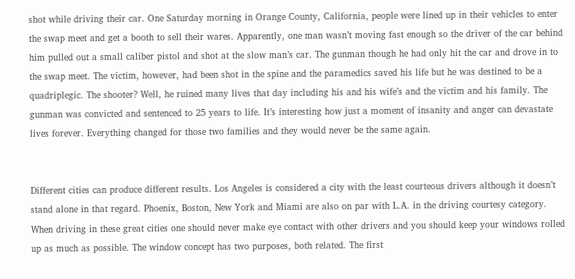shot while driving their car. One Saturday morning in Orange County, California, people were lined up in their vehicles to enter the swap meet and get a booth to sell their wares. Apparently, one man wasn’t moving fast enough so the driver of the car behind him pulled out a small caliber pistol and shot at the slow man’s car. The gunman though he had only hit the car and drove in to the swap meet. The victim, however, had been shot in the spine and the paramedics saved his life but he was destined to be a quadriplegic. The shooter? Well, he ruined many lives that day including his and his wife’s and the victim and his family. The gunman was convicted and sentenced to 25 years to life. It’s interesting how just a moment of insanity and anger can devastate lives forever. Everything changed for those two families and they would never be the same again.


Different cities can produce different results. Los Angeles is considered a city with the least courteous drivers although it doesn’t stand alone in that regard. Phoenix, Boston, New York and Miami are also on par with L.A. in the driving courtesy category. When driving in these great cities one should never make eye contact with other drivers and you should keep your windows rolled up as much as possible. The window concept has two purposes, both related. The first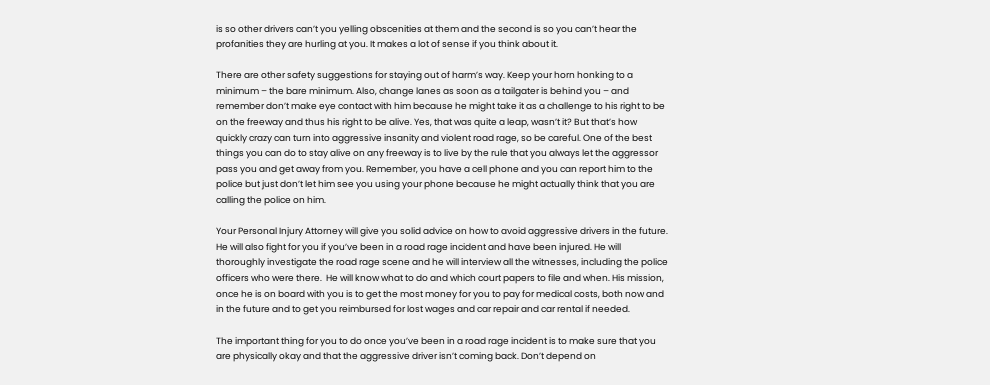is so other drivers can’t you yelling obscenities at them and the second is so you can’t hear the profanities they are hurling at you. It makes a lot of sense if you think about it.

There are other safety suggestions for staying out of harm’s way. Keep your horn honking to a minimum – the bare minimum. Also, change lanes as soon as a tailgater is behind you – and remember don’t make eye contact with him because he might take it as a challenge to his right to be on the freeway and thus his right to be alive. Yes, that was quite a leap, wasn’t it? But that’s how quickly crazy can turn into aggressive insanity and violent road rage, so be careful. One of the best things you can do to stay alive on any freeway is to live by the rule that you always let the aggressor pass you and get away from you. Remember, you have a cell phone and you can report him to the police but just don’t let him see you using your phone because he might actually think that you are calling the police on him.

Your Personal Injury Attorney will give you solid advice on how to avoid aggressive drivers in the future. He will also fight for you if you’ve been in a road rage incident and have been injured. He will thoroughly investigate the road rage scene and he will interview all the witnesses, including the police officers who were there.  He will know what to do and which court papers to file and when. His mission, once he is on board with you is to get the most money for you to pay for medical costs, both now and in the future and to get you reimbursed for lost wages and car repair and car rental if needed.

The important thing for you to do once you’ve been in a road rage incident is to make sure that you are physically okay and that the aggressive driver isn’t coming back. Don’t depend on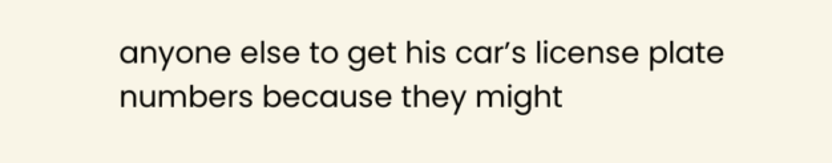anyone else to get his car’s license plate numbers because they might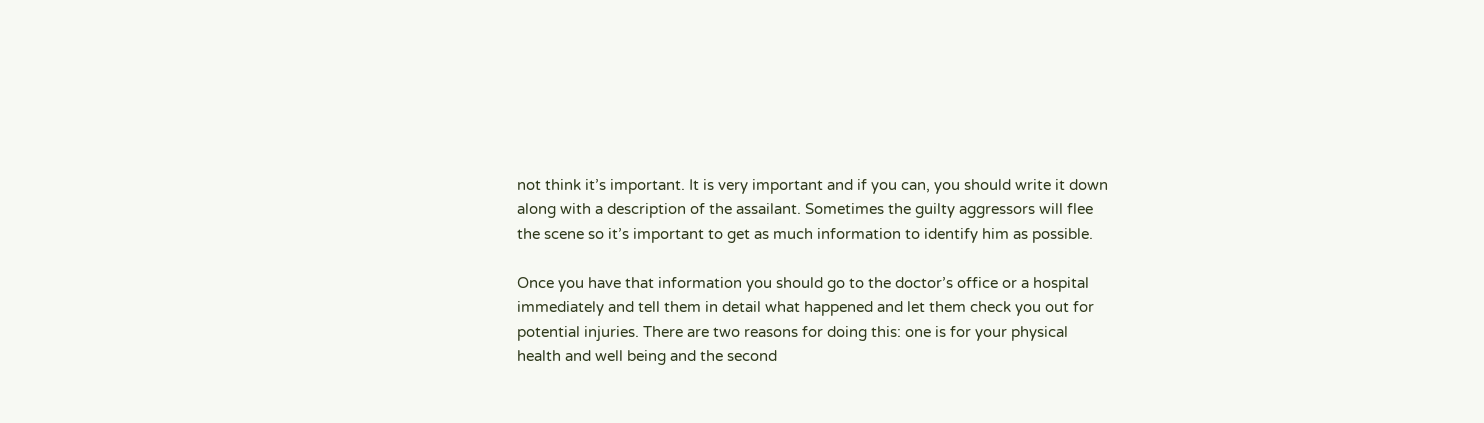not think it’s important. It is very important and if you can, you should write it down along with a description of the assailant. Sometimes the guilty aggressors will flee the scene so it’s important to get as much information to identify him as possible.

Once you have that information you should go to the doctor’s office or a hospital immediately and tell them in detail what happened and let them check you out for potential injuries. There are two reasons for doing this: one is for your physical health and well being and the second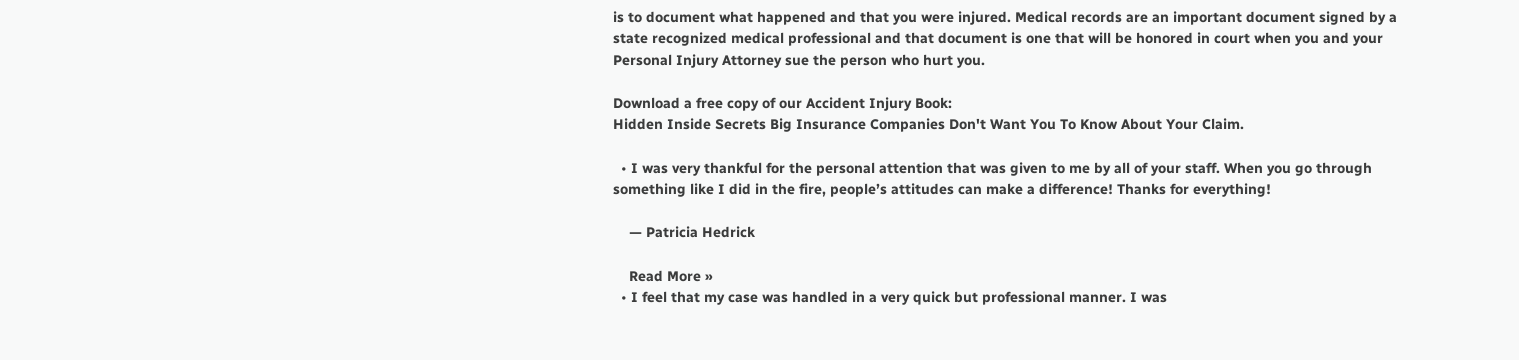is to document what happened and that you were injured. Medical records are an important document signed by a state recognized medical professional and that document is one that will be honored in court when you and your Personal Injury Attorney sue the person who hurt you.

Download a free copy of our Accident Injury Book:
Hidden Inside Secrets Big Insurance Companies Don't Want You To Know About Your Claim.

  • I was very thankful for the personal attention that was given to me by all of your staff. When you go through something like I did in the fire, people’s attitudes can make a difference! Thanks for everything!

    — Patricia Hedrick

    Read More »
  • I feel that my case was handled in a very quick but professional manner. I was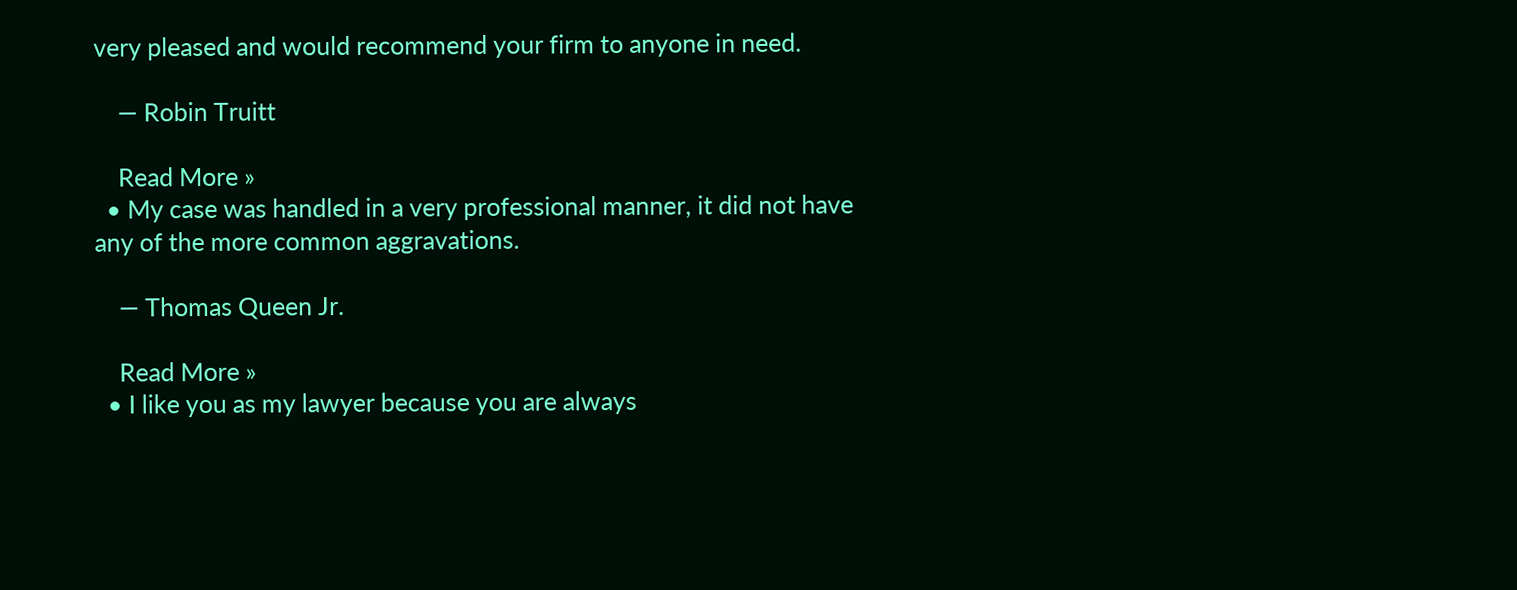very pleased and would recommend your firm to anyone in need.

    — Robin Truitt

    Read More »
  • My case was handled in a very professional manner, it did not have any of the more common aggravations.

    — Thomas Queen Jr.

    Read More »
  • I like you as my lawyer because you are always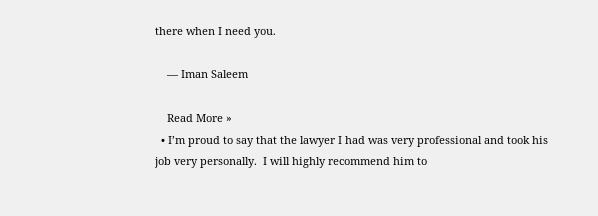there when I need you.

    — Iman Saleem

    Read More »
  • I’m proud to say that the lawyer I had was very professional and took his job very personally.  I will highly recommend him to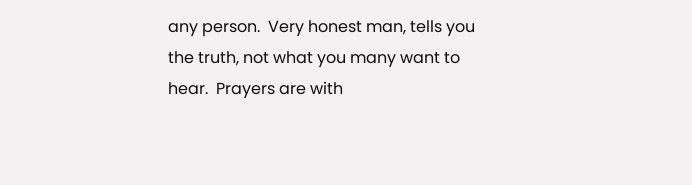any person.  Very honest man, tells you the truth, not what you many want to hear.  Prayers are with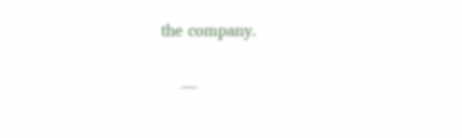the company.

    —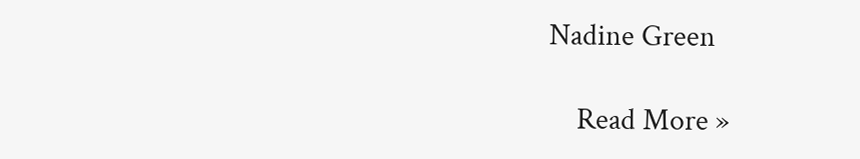Nadine Green

    Read More »